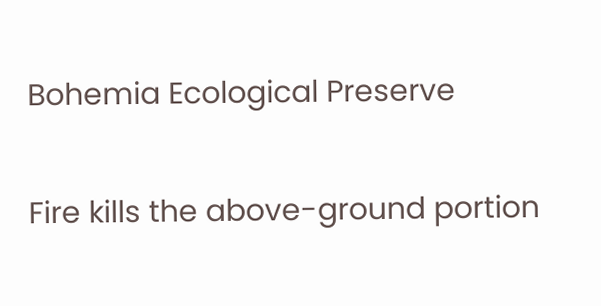Bohemia Ecological Preserve

Fire kills the above-ground portion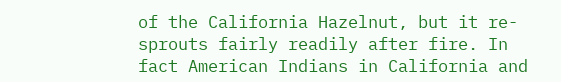of the California Hazelnut, but it re-sprouts fairly readily after fire. In fact American Indians in California and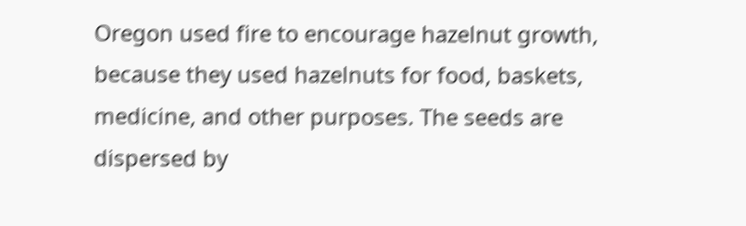Oregon used fire to encourage hazelnut growth, because they used hazelnuts for food, baskets, medicine, and other purposes. The seeds are dispersed by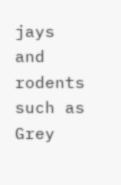jays and rodents such as Grey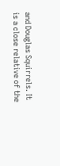and Douglas Squirrels. It is a close relative of the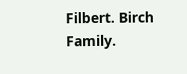Filbert. Birch Family.